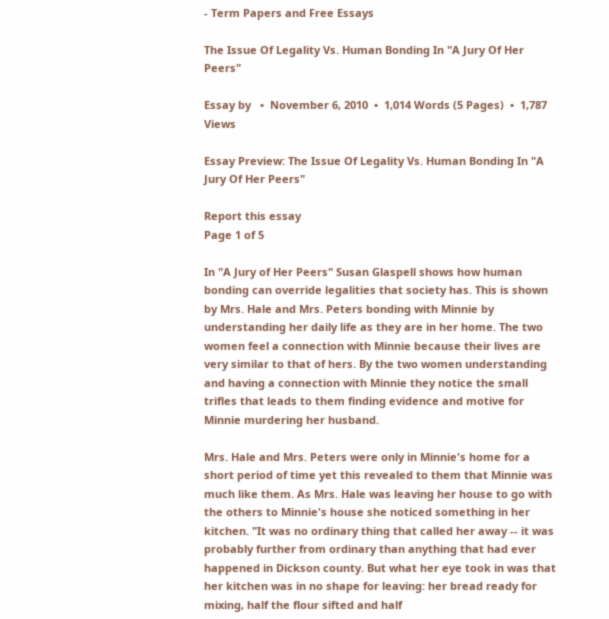- Term Papers and Free Essays

The Issue Of Legality Vs. Human Bonding In "A Jury Of Her Peers"

Essay by   •  November 6, 2010  •  1,014 Words (5 Pages)  •  1,787 Views

Essay Preview: The Issue Of Legality Vs. Human Bonding In "A Jury Of Her Peers"

Report this essay
Page 1 of 5

In "A Jury of Her Peers" Susan Glaspell shows how human bonding can override legalities that society has. This is shown by Mrs. Hale and Mrs. Peters bonding with Minnie by understanding her daily life as they are in her home. The two women feel a connection with Minnie because their lives are very similar to that of hers. By the two women understanding and having a connection with Minnie they notice the small trifles that leads to them finding evidence and motive for Minnie murdering her husband.

Mrs. Hale and Mrs. Peters were only in Minnie's home for a short period of time yet this revealed to them that Minnie was much like them. As Mrs. Hale was leaving her house to go with the others to Minnie's house she noticed something in her kitchen. "It was no ordinary thing that called her away -- it was probably further from ordinary than anything that had ever happened in Dickson county. But what her eye took in was that her kitchen was in no shape for leaving: her bread ready for mixing, half the flour sifted and half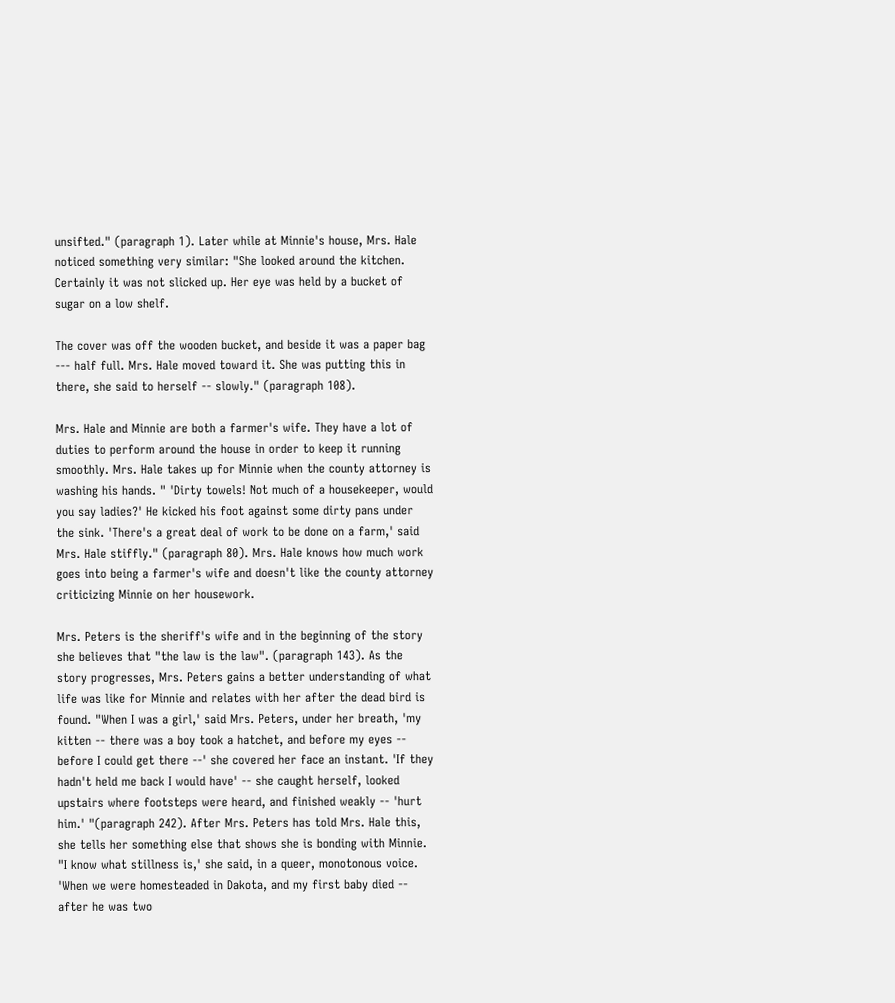unsifted." (paragraph 1). Later while at Minnie's house, Mrs. Hale noticed something very similar: "She looked around the kitchen. Certainly it was not slicked up. Her eye was held by a bucket of sugar on a low shelf.

The cover was off the wooden bucket, and beside it was a paper bag --- half full. Mrs. Hale moved toward it. She was putting this in there, she said to herself -- slowly." (paragraph 108).

Mrs. Hale and Minnie are both a farmer's wife. They have a lot of duties to perform around the house in order to keep it running smoothly. Mrs. Hale takes up for Minnie when the county attorney is washing his hands. " 'Dirty towels! Not much of a housekeeper, would you say ladies?' He kicked his foot against some dirty pans under the sink. 'There's a great deal of work to be done on a farm,' said Mrs. Hale stiffly." (paragraph 80). Mrs. Hale knows how much work goes into being a farmer's wife and doesn't like the county attorney criticizing Minnie on her housework.

Mrs. Peters is the sheriff's wife and in the beginning of the story she believes that "the law is the law". (paragraph 143). As the story progresses, Mrs. Peters gains a better understanding of what life was like for Minnie and relates with her after the dead bird is found. "When I was a girl,' said Mrs. Peters, under her breath, 'my kitten -- there was a boy took a hatchet, and before my eyes -- before I could get there --' she covered her face an instant. 'If they hadn't held me back I would have' -- she caught herself, looked upstairs where footsteps were heard, and finished weakly -- 'hurt him.' "(paragraph 242). After Mrs. Peters has told Mrs. Hale this, she tells her something else that shows she is bonding with Minnie. "I know what stillness is,' she said, in a queer, monotonous voice. 'When we were homesteaded in Dakota, and my first baby died -- after he was two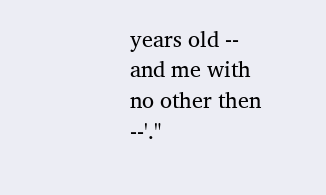years old -- and me with no other then --'."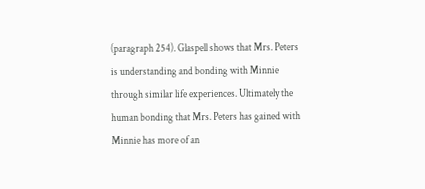(paragraph 254). Glaspell shows that Mrs. Peters is understanding and bonding with Minnie through similar life experiences. Ultimately the human bonding that Mrs. Peters has gained with Minnie has more of an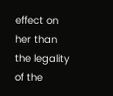effect on her than the legality of the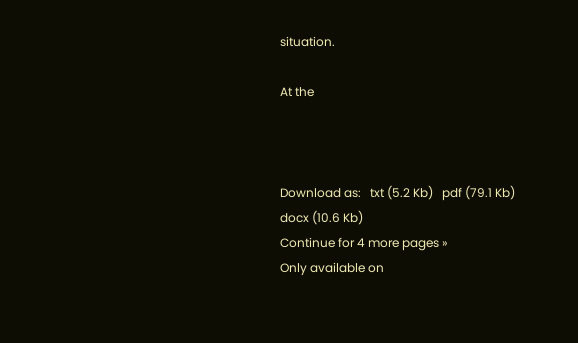situation.

At the



Download as:   txt (5.2 Kb)   pdf (79.1 Kb)   docx (10.6 Kb)
Continue for 4 more pages »
Only available on